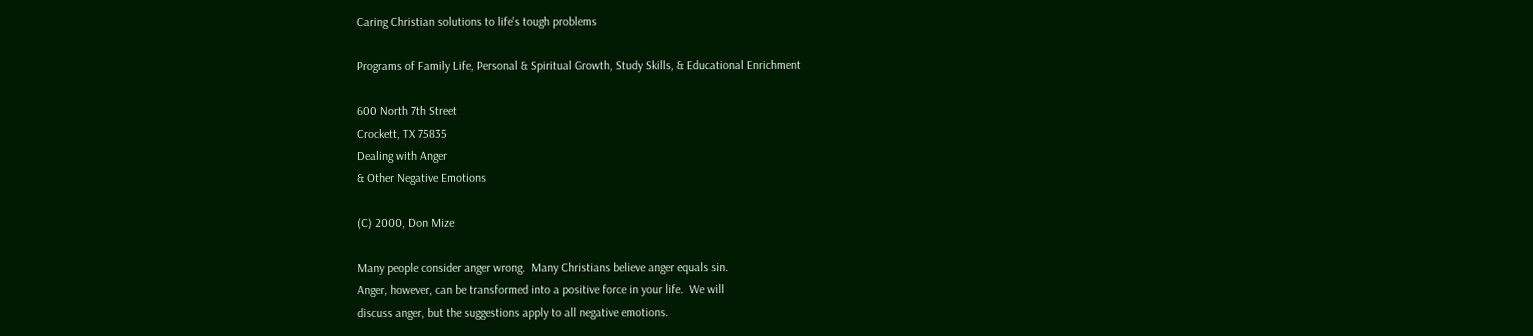Caring Christian solutions to life's tough problems

Programs of Family Life, Personal & Spiritual Growth, Study Skills, & Educational Enrichment

600 North 7th Street
Crockett, TX 75835
Dealing with Anger
& Other Negative Emotions

(C) 2000, Don Mize

Many people consider anger wrong.  Many Christians believe anger equals sin.
Anger, however, can be transformed into a positive force in your life.  We will
discuss anger, but the suggestions apply to all negative emotions.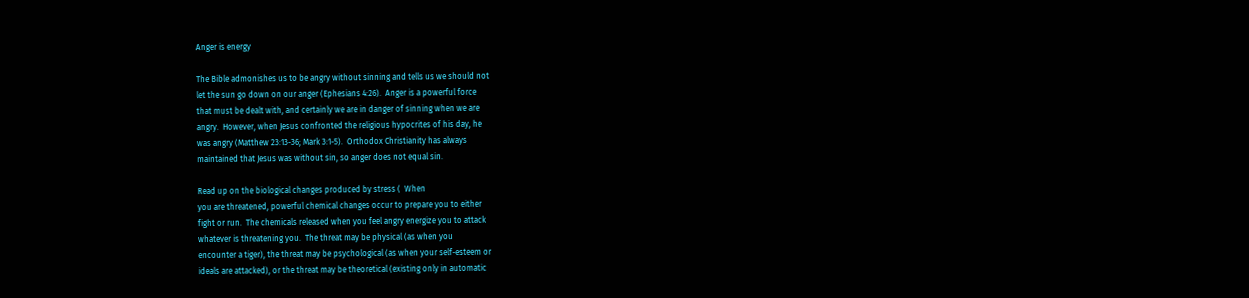Anger is energy

The Bible admonishes us to be angry without sinning and tells us we should not
let the sun go down on our anger (Ephesians 4:26).  Anger is a powerful force
that must be dealt with, and certainly we are in danger of sinning when we are
angry.  However, when Jesus confronted the religious hypocrites of his day, he
was angry (Matthew 23:13-36; Mark 3:1-5).  Orthodox Christianity has always
maintained that Jesus was without sin, so anger does not equal sin.

Read up on the biological changes produced by stress (  When
you are threatened, powerful chemical changes occur to prepare you to either
fight or run.  The chemicals released when you feel angry energize you to attack
whatever is threatening you.  The threat may be physical (as when you
encounter a tiger), the threat may be psychological (as when your self-esteem or
ideals are attacked), or the threat may be theoretical (existing only in automatic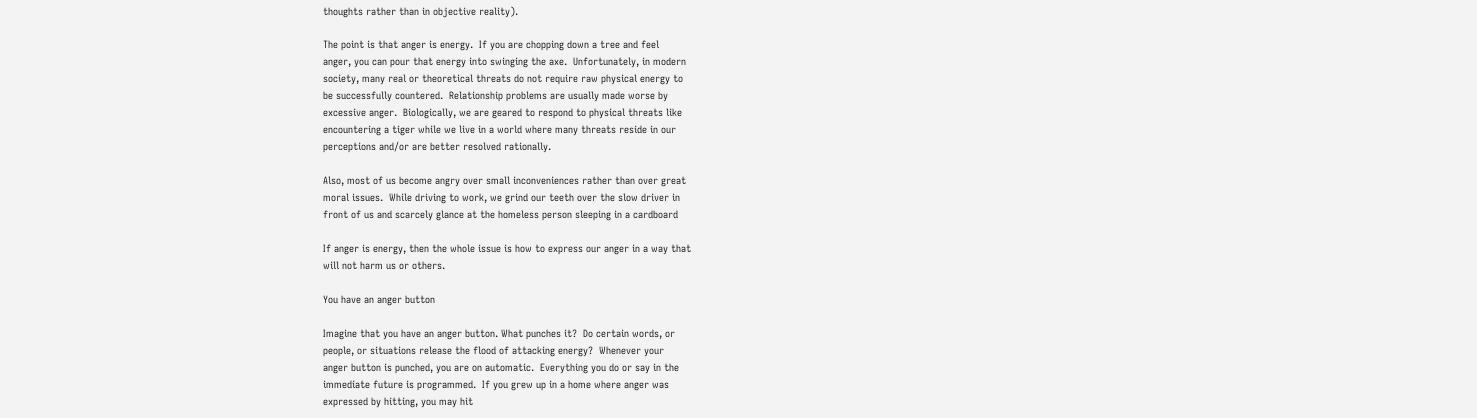thoughts rather than in objective reality).

The point is that anger is energy.  If you are chopping down a tree and feel
anger, you can pour that energy into swinging the axe.  Unfortunately, in modern
society, many real or theoretical threats do not require raw physical energy to
be successfully countered.  Relationship problems are usually made worse by
excessive anger.  Biologically, we are geared to respond to physical threats like
encountering a tiger while we live in a world where many threats reside in our
perceptions and/or are better resolved rationally.

Also, most of us become angry over small inconveniences rather than over great
moral issues.  While driving to work, we grind our teeth over the slow driver in
front of us and scarcely glance at the homeless person sleeping in a cardboard

If anger is energy, then the whole issue is how to express our anger in a way that
will not harm us or others.

You have an anger button

Imagine that you have an anger button. What punches it?  Do certain words, or
people, or situations release the flood of attacking energy?  Whenever your
anger button is punched, you are on automatic.  Everything you do or say in the
immediate future is programmed.  If you grew up in a home where anger was
expressed by hitting, you may hit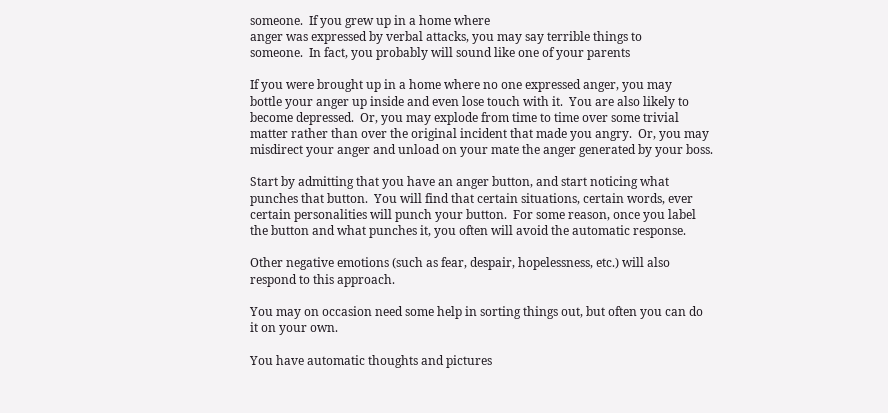someone.  If you grew up in a home where
anger was expressed by verbal attacks, you may say terrible things to
someone.  In fact, you probably will sound like one of your parents

If you were brought up in a home where no one expressed anger, you may
bottle your anger up inside and even lose touch with it.  You are also likely to
become depressed.  Or, you may explode from time to time over some trivial
matter rather than over the original incident that made you angry.  Or, you may
misdirect your anger and unload on your mate the anger generated by your boss.

Start by admitting that you have an anger button, and start noticing what
punches that button.  You will find that certain situations, certain words, ever
certain personalities will punch your button.  For some reason, once you label
the button and what punches it, you often will avoid the automatic response.

Other negative emotions (such as fear, despair, hopelessness, etc.) will also
respond to this approach.

You may on occasion need some help in sorting things out, but often you can do
it on your own.

You have automatic thoughts and pictures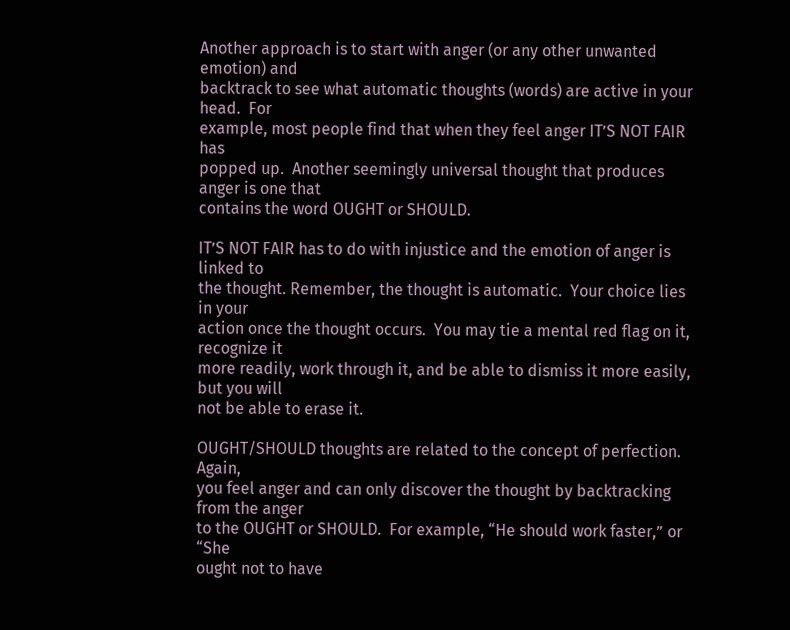Another approach is to start with anger (or any other unwanted emotion) and
backtrack to see what automatic thoughts (words) are active in your head.  For
example, most people find that when they feel anger IT’S NOT FAIR has
popped up.  Another seemingly universal thought that produces anger is one that
contains the word OUGHT or SHOULD.

IT’S NOT FAIR has to do with injustice and the emotion of anger is linked to
the thought. Remember, the thought is automatic.  Your choice lies in your
action once the thought occurs.  You may tie a mental red flag on it, recognize it
more readily, work through it, and be able to dismiss it more easily, but you will
not be able to erase it.

OUGHT/SHOULD thoughts are related to the concept of perfection.  Again,
you feel anger and can only discover the thought by backtracking from the anger
to the OUGHT or SHOULD.  For example, “He should work faster,” or “She
ought not to have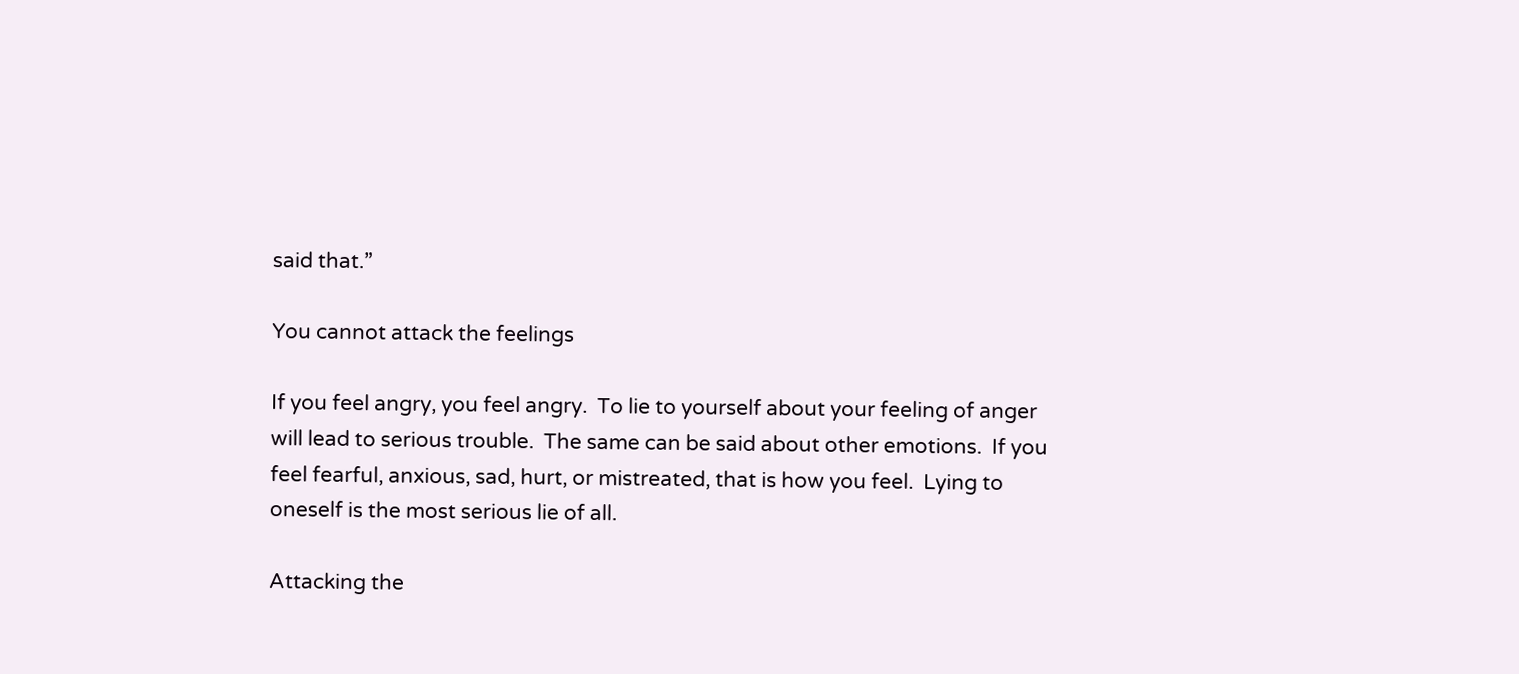said that.”

You cannot attack the feelings

If you feel angry, you feel angry.  To lie to yourself about your feeling of anger
will lead to serious trouble.  The same can be said about other emotions.  If you
feel fearful, anxious, sad, hurt, or mistreated, that is how you feel.  Lying to
oneself is the most serious lie of all.

Attacking the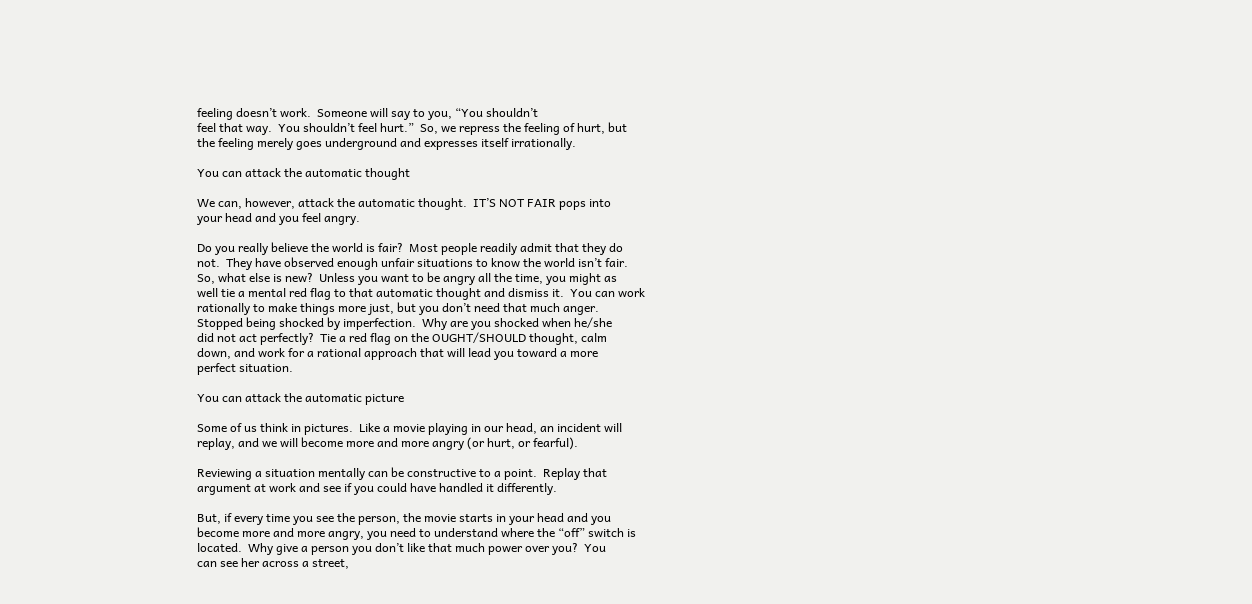feeling doesn’t work.  Someone will say to you, “You shouldn’t
feel that way.  You shouldn’t feel hurt.”  So, we repress the feeling of hurt, but
the feeling merely goes underground and expresses itself irrationally.

You can attack the automatic thought

We can, however, attack the automatic thought.  IT’S NOT FAIR pops into
your head and you feel angry.

Do you really believe the world is fair?  Most people readily admit that they do
not.  They have observed enough unfair situations to know the world isn’t fair.
So, what else is new?  Unless you want to be angry all the time, you might as
well tie a mental red flag to that automatic thought and dismiss it.  You can work
rationally to make things more just, but you don’t need that much anger.
Stopped being shocked by imperfection.  Why are you shocked when he/she
did not act perfectly?  Tie a red flag on the OUGHT/SHOULD thought, calm
down, and work for a rational approach that will lead you toward a more
perfect situation.

You can attack the automatic picture

Some of us think in pictures.  Like a movie playing in our head, an incident will
replay, and we will become more and more angry (or hurt, or fearful).

Reviewing a situation mentally can be constructive to a point.  Replay that
argument at work and see if you could have handled it differently.

But, if every time you see the person, the movie starts in your head and you
become more and more angry, you need to understand where the “off” switch is
located.  Why give a person you don’t like that much power over you?  You
can see her across a street,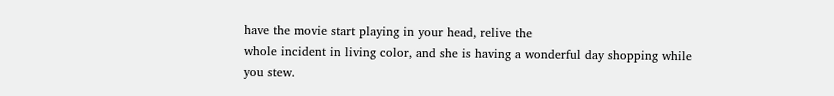have the movie start playing in your head, relive the
whole incident in living color, and she is having a wonderful day shopping while
you stew.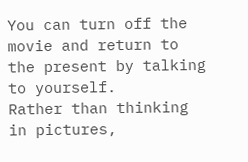You can turn off the movie and return to the present by talking to yourself.
Rather than thinking in pictures,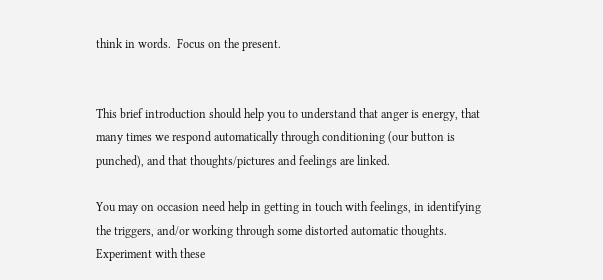think in words.  Focus on the present.


This brief introduction should help you to understand that anger is energy, that
many times we respond automatically through conditioning (our button is
punched), and that thoughts/pictures and feelings are linked.

You may on occasion need help in getting in touch with feelings, in identifying
the triggers, and/or working through some distorted automatic thoughts.
Experiment with these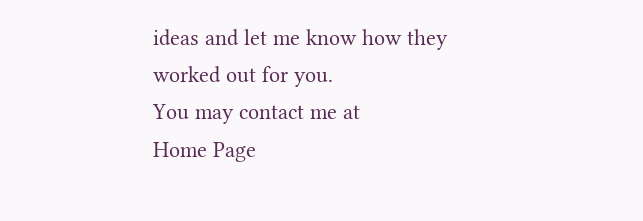ideas and let me know how they worked out for you.
You may contact me at
Home Page